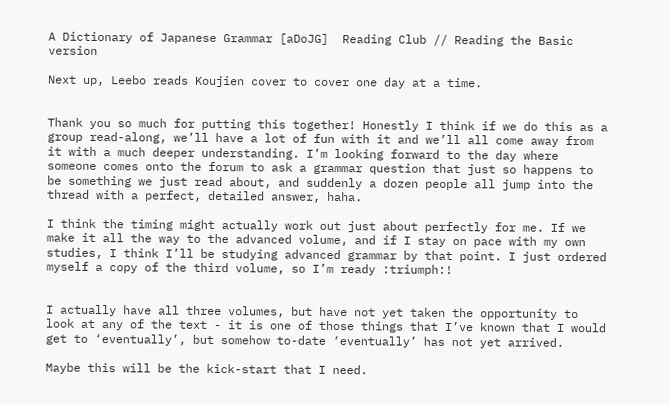A Dictionary of Japanese Grammar [aDoJG]  Reading Club // Reading the Basic version

Next up, Leebo reads Koujien cover to cover one day at a time.


Thank you so much for putting this together! Honestly I think if we do this as a group read-along, we’ll have a lot of fun with it and we’ll all come away from it with a much deeper understanding. I’m looking forward to the day where someone comes onto the forum to ask a grammar question that just so happens to be something we just read about, and suddenly a dozen people all jump into the thread with a perfect, detailed answer, haha.

I think the timing might actually work out just about perfectly for me. If we make it all the way to the advanced volume, and if I stay on pace with my own studies, I think I’ll be studying advanced grammar by that point. I just ordered myself a copy of the third volume, so I’m ready :triumph:!


I actually have all three volumes, but have not yet taken the opportunity to look at any of the text - it is one of those things that I’ve known that I would get to ‘eventually’, but somehow to-date ‘eventually’ has not yet arrived.

Maybe this will be the kick-start that I need.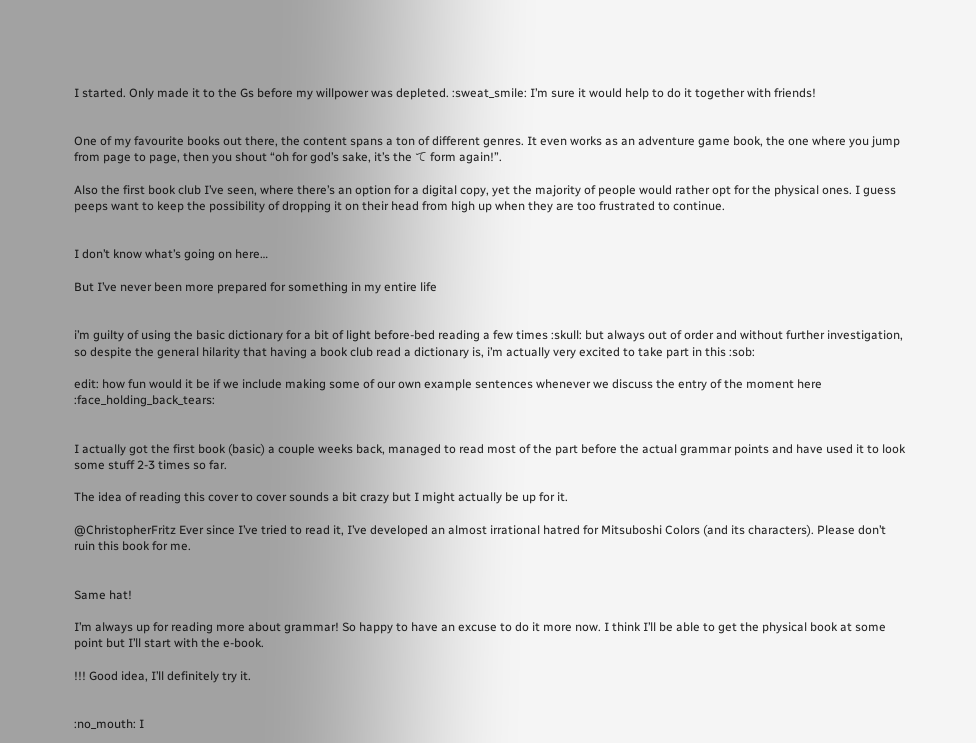I started. Only made it to the Gs before my willpower was depleted. :sweat_smile: I’m sure it would help to do it together with friends!


One of my favourite books out there, the content spans a ton of different genres. It even works as an adventure game book, the one where you jump from page to page, then you shout “oh for god’s sake, it’s the て form again!”.

Also the first book club I’ve seen, where there’s an option for a digital copy, yet the majority of people would rather opt for the physical ones. I guess peeps want to keep the possibility of dropping it on their head from high up when they are too frustrated to continue.


I don’t know what’s going on here…

But I’ve never been more prepared for something in my entire life


i’m guilty of using the basic dictionary for a bit of light before-bed reading a few times :skull: but always out of order and without further investigation, so despite the general hilarity that having a book club read a dictionary is, i’m actually very excited to take part in this :sob:

edit: how fun would it be if we include making some of our own example sentences whenever we discuss the entry of the moment here :face_holding_back_tears:


I actually got the first book (basic) a couple weeks back, managed to read most of the part before the actual grammar points and have used it to look some stuff 2-3 times so far.

The idea of reading this cover to cover sounds a bit crazy but I might actually be up for it.

@ChristopherFritz Ever since I’ve tried to read it, I’ve developed an almost irrational hatred for Mitsuboshi Colors (and its characters). Please don’t ruin this book for me.


Same hat!

I’m always up for reading more about grammar! So happy to have an excuse to do it more now. I think I’ll be able to get the physical book at some point but I’ll start with the e-book.

!!! Good idea, I’ll definitely try it.


:no_mouth: I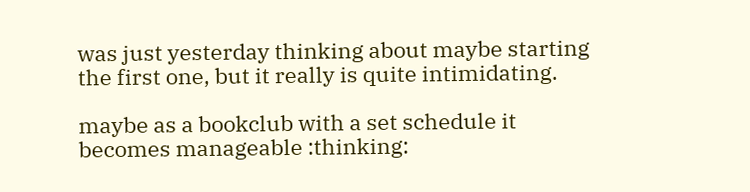was just yesterday thinking about maybe starting the first one, but it really is quite intimidating.

maybe as a bookclub with a set schedule it becomes manageable :thinking: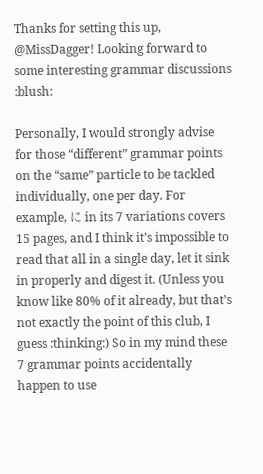Thanks for setting this up, @MissDagger! Looking forward to some interesting grammar discussions :blush:

Personally, I would strongly advise for those “different” grammar points on the “same” particle to be tackled individually, one per day. For example, に in its 7 variations covers 15 pages, and I think it’s impossible to read that all in a single day, let it sink in properly and digest it. (Unless you know like 80% of it already, but that’s not exactly the point of this club, I guess :thinking:) So in my mind these 7 grammar points accidentally happen to use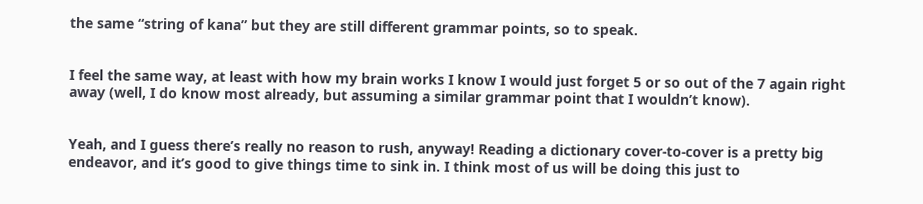the same “string of kana” but they are still different grammar points, so to speak.


I feel the same way, at least with how my brain works I know I would just forget 5 or so out of the 7 again right away (well, I do know most already, but assuming a similar grammar point that I wouldn’t know).


Yeah, and I guess there’s really no reason to rush, anyway! Reading a dictionary cover-to-cover is a pretty big endeavor, and it’s good to give things time to sink in. I think most of us will be doing this just to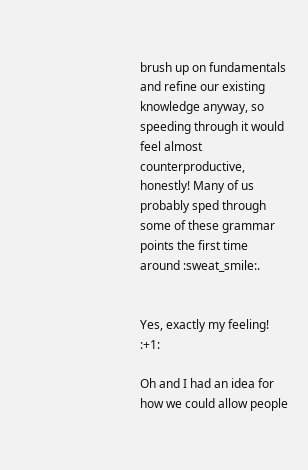brush up on fundamentals and refine our existing knowledge anyway, so speeding through it would feel almost counterproductive, honestly! Many of us probably sped through some of these grammar points the first time around :sweat_smile:.


Yes, exactly my feeling! :+1:

Oh and I had an idea for how we could allow people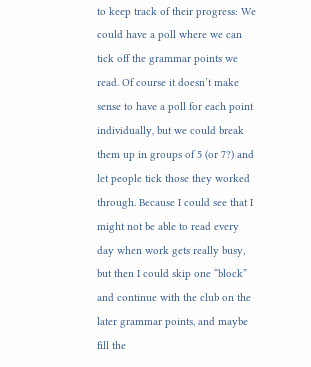to keep track of their progress: We could have a poll where we can tick off the grammar points we read. Of course it doesn’t make sense to have a poll for each point individually, but we could break them up in groups of 5 (or 7?) and let people tick those they worked through. Because I could see that I might not be able to read every day when work gets really busy, but then I could skip one “block” and continue with the club on the later grammar points, and maybe fill the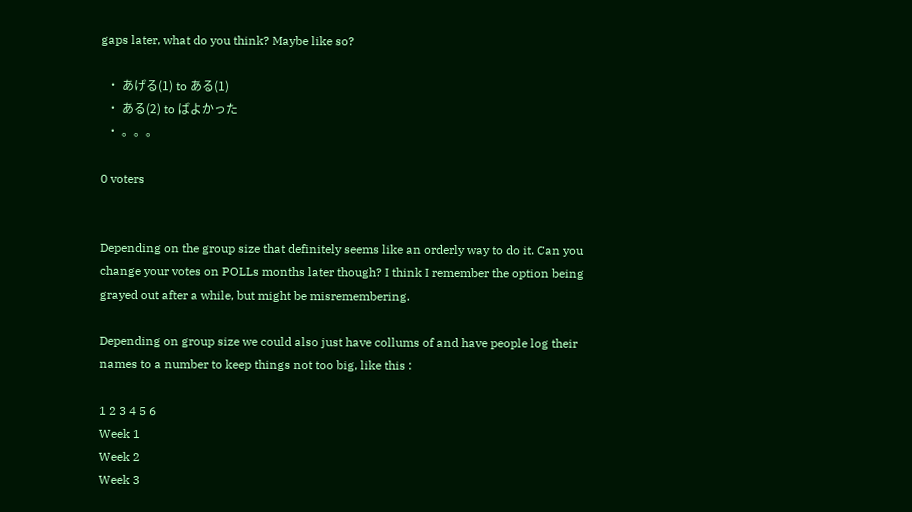gaps later, what do you think? Maybe like so?

  • あげる(1) to ある(1)
  • ある(2) to ばよかった
  • 。。。

0 voters


Depending on the group size that definitely seems like an orderly way to do it. Can you change your votes on POLLs months later though? I think I remember the option being grayed out after a while, but might be misremembering.

Depending on group size we could also just have collums of and have people log their names to a number to keep things not too big, like this :

1 2 3 4 5 6
Week 1
Week 2
Week 3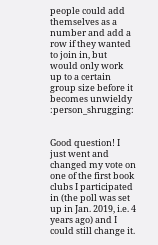people could add themselves as a number and add a row if they wanted to join in, but would only work up to a certain group size before it becomes unwieldy :person_shrugging:


Good question! I just went and changed my vote on one of the first book clubs I participated in (the poll was set up in Jan. 2019, i.e. 4 years ago) and I could still change it.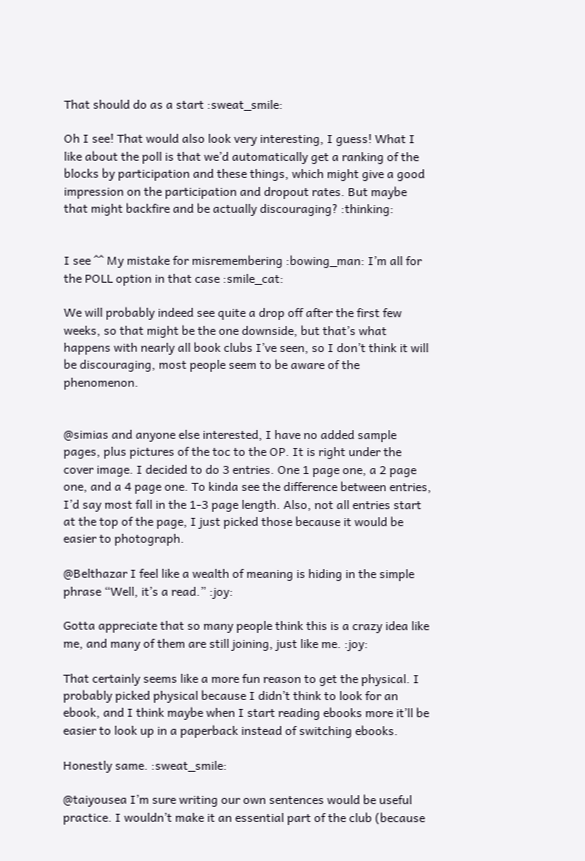That should do as a start :sweat_smile:

Oh I see! That would also look very interesting, I guess! What I like about the poll is that we’d automatically get a ranking of the blocks by participation and these things, which might give a good impression on the participation and dropout rates. But maybe that might backfire and be actually discouraging? :thinking:


I see ^^ My mistake for misremembering :bowing_man: I’m all for the POLL option in that case :smile_cat:

We will probably indeed see quite a drop off after the first few weeks, so that might be the one downside, but that’s what happens with nearly all book clubs I’ve seen, so I don’t think it will be discouraging, most people seem to be aware of the phenomenon.


@simias and anyone else interested, I have no added sample pages, plus pictures of the toc to the OP. It is right under the cover image. I decided to do 3 entries. One 1 page one, a 2 page one, and a 4 page one. To kinda see the difference between entries, I’d say most fall in the 1-3 page length. Also, not all entries start at the top of the page, I just picked those because it would be easier to photograph.

@Belthazar I feel like a wealth of meaning is hiding in the simple phrase “Well, it’s a read.” :joy:

Gotta appreciate that so many people think this is a crazy idea like me, and many of them are still joining, just like me. :joy:

That certainly seems like a more fun reason to get the physical. I probably picked physical because I didn’t think to look for an ebook, and I think maybe when I start reading ebooks more it’ll be easier to look up in a paperback instead of switching ebooks.

Honestly same. :sweat_smile:

@taiyousea I’m sure writing our own sentences would be useful practice. I wouldn’t make it an essential part of the club (because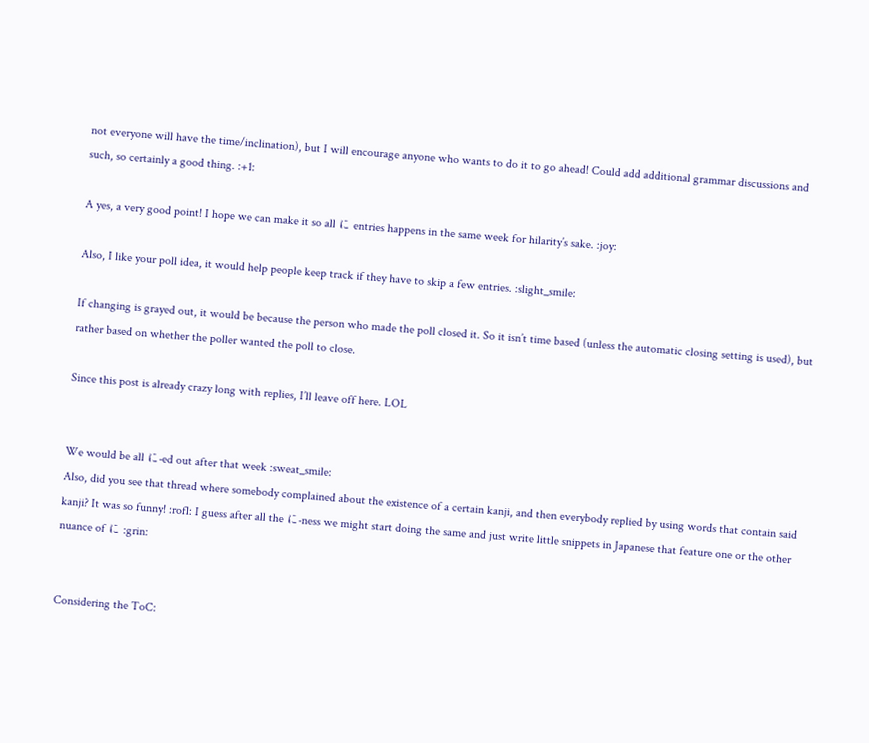not everyone will have the time/inclination), but I will encourage anyone who wants to do it to go ahead! Could add additional grammar discussions and such, so certainly a good thing. :+1:

A yes, a very good point! I hope we can make it so all に entries happens in the same week for hilarity’s sake. :joy:

Also, I like your poll idea, it would help people keep track if they have to skip a few entries. :slight_smile:

If changing is grayed out, it would be because the person who made the poll closed it. So it isn’t time based (unless the automatic closing setting is used), but rather based on whether the poller wanted the poll to close.

Since this post is already crazy long with replies, I’ll leave off here. LOL


We would be all に-ed out after that week :sweat_smile:
Also, did you see that thread where somebody complained about the existence of a certain kanji, and then everybody replied by using words that contain said kanji? It was so funny! :rofl: I guess after all the に-ness we might start doing the same and just write little snippets in Japanese that feature one or the other nuance of に :grin:


Considering the ToC: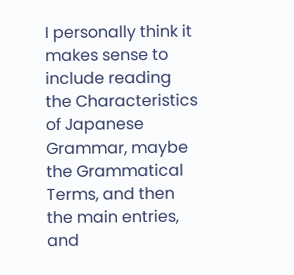I personally think it makes sense to include reading the Characteristics of Japanese Grammar, maybe the Grammatical Terms, and then the main entries, and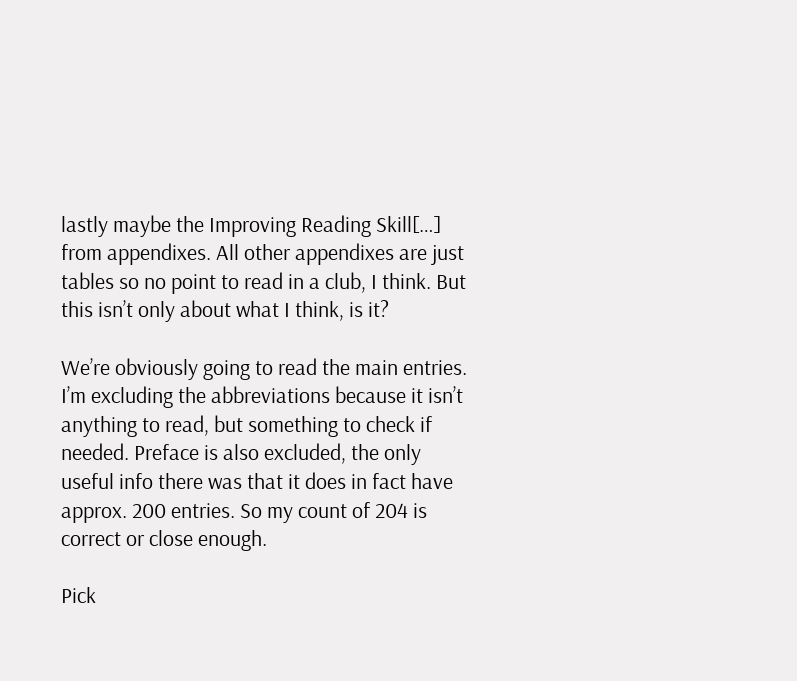lastly maybe the Improving Reading Skill[…] from appendixes. All other appendixes are just tables so no point to read in a club, I think. But this isn’t only about what I think, is it?

We’re obviously going to read the main entries. I’m excluding the abbreviations because it isn’t anything to read, but something to check if needed. Preface is also excluded, the only useful info there was that it does in fact have approx. 200 entries. So my count of 204 is correct or close enough.

Pick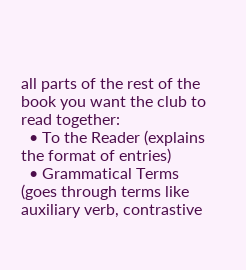all parts of the rest of the book you want the club to read together:
  • To the Reader (explains the format of entries)
  • Grammatical Terms (goes through terms like auxiliary verb, contrastive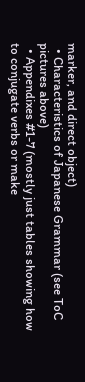marker, and direct object)
  • Characteristics of Japanese Grammar (see ToC pictures above)
  • Appendixes #1-7 (mostly just tables showing how to conjugate verbs or make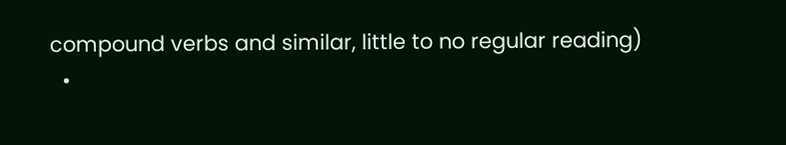compound verbs and similar, little to no regular reading)
  •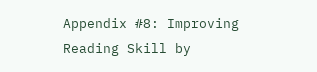Appendix #8: Improving Reading Skill by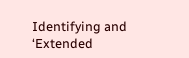Identifying and ‘Extended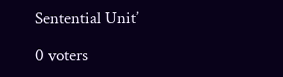Sentential Unit’

0 voters